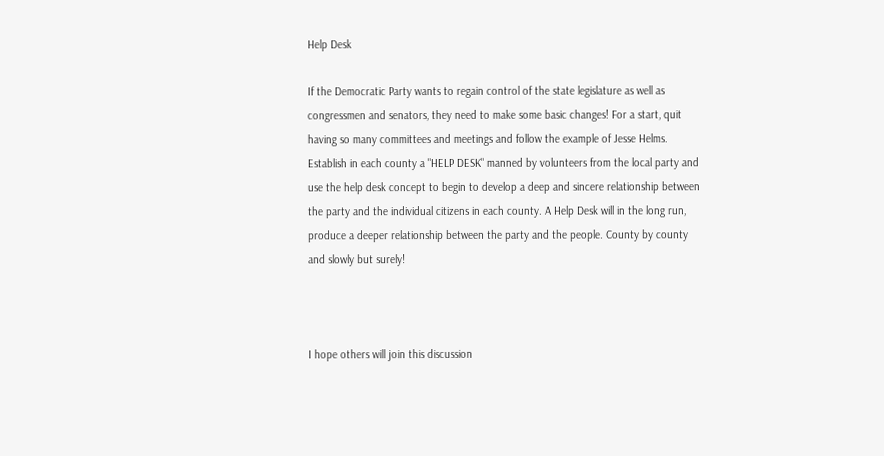Help Desk

If the Democratic Party wants to regain control of the state legislature as well as congressmen and senators, they need to make some basic changes! For a start, quit having so many committees and meetings and follow the example of Jesse Helms. Establish in each county a "HELP DESK" manned by volunteers from the local party and use the help desk concept to begin to develop a deep and sincere relationship between the party and the individual citizens in each county. A Help Desk will in the long run, produce a deeper relationship between the party and the people. County by county and slowly but surely!



I hope others will join this discussion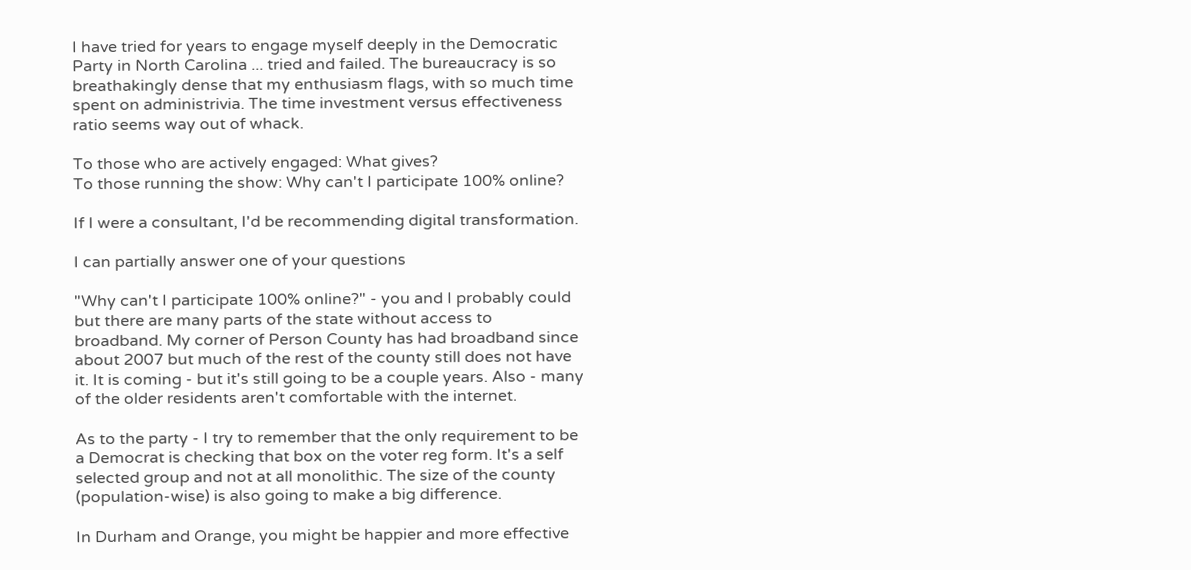I have tried for years to engage myself deeply in the Democratic Party in North Carolina ... tried and failed. The bureaucracy is so breathakingly dense that my enthusiasm flags, with so much time spent on administrivia. The time investment versus effectiveness ratio seems way out of whack.

To those who are actively engaged: What gives?
To those running the show: Why can't I participate 100% online?

If I were a consultant, I'd be recommending digital transformation.

I can partially answer one of your questions

"Why can't I participate 100% online?" - you and I probably could but there are many parts of the state without access to broadband. My corner of Person County has had broadband since about 2007 but much of the rest of the county still does not have it. It is coming - but it's still going to be a couple years. Also - many of the older residents aren't comfortable with the internet.

As to the party - I try to remember that the only requirement to be a Democrat is checking that box on the voter reg form. It's a self selected group and not at all monolithic. The size of the county (population-wise) is also going to make a big difference.

In Durham and Orange, you might be happier and more effective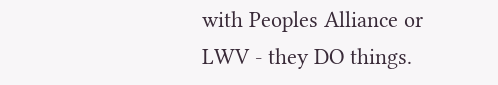with Peoples Alliance or LWV - they DO things.